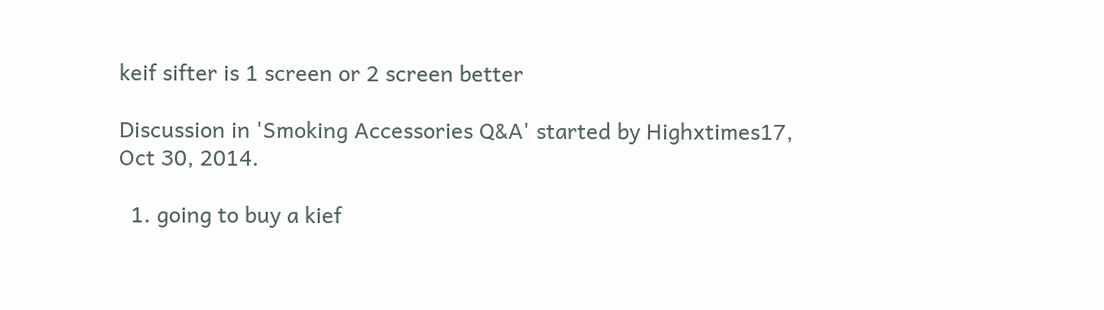keif sifter is 1 screen or 2 screen better

Discussion in 'Smoking Accessories Q&A' started by Highxtimes17, Oct 30, 2014.

  1. going to buy a kief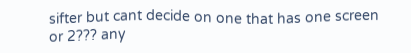sifter but cant decide on one that has one screen or 2??? any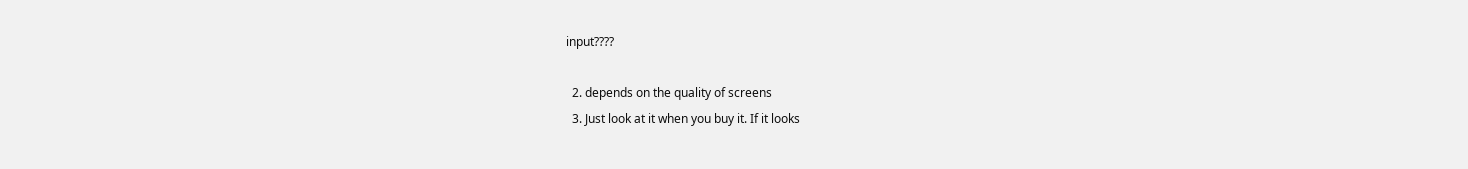input????

  2. depends on the quality of screens
  3. Just look at it when you buy it. If it looks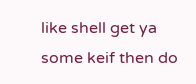like shell get ya some keif then do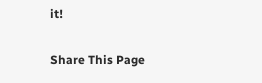it!

Share This Page